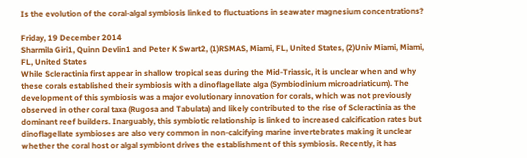Is the evolution of the coral-algal symbiosis linked to fluctuations in seawater magnesium concentrations?

Friday, 19 December 2014
Sharmila Giri1, Quinn Devlin1 and Peter K Swart2, (1)RSMAS, Miami, FL, United States, (2)Univ Miami, Miami, FL, United States
While Scleractinia first appear in shallow tropical seas during the Mid-Triassic, it is unclear when and why these corals established their symbiosis with a dinoflagellate alga (Symbiodinium microadriaticum). The development of this symbiosis was a major evolutionary innovation for corals, which was not previously observed in other coral taxa (Rugosa and Tabulata) and likely contributed to the rise of Scleractinia as the dominant reef builders. Inarguably, this symbiotic relationship is linked to increased calcification rates but dinoflagellate symbioses are also very common in non-calcifying marine invertebrates making it unclear whether the coral host or algal symbiont drives the establishment of this symbiosis. Recently, it has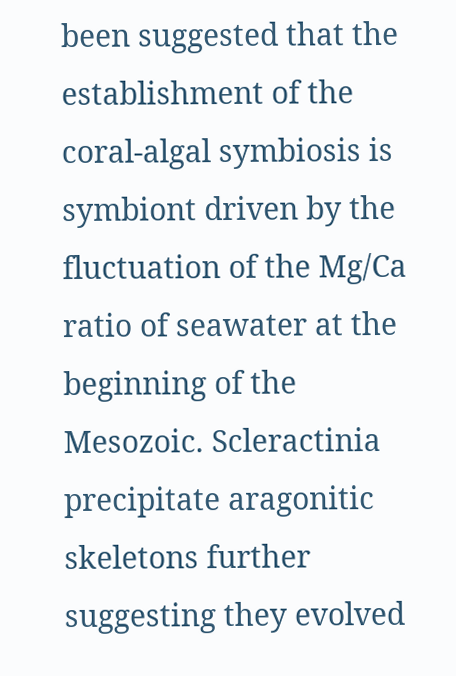been suggested that the establishment of the coral-algal symbiosis is symbiont driven by the fluctuation of the Mg/Ca ratio of seawater at the beginning of the Mesozoic. Scleractinia precipitate aragonitic skeletons further suggesting they evolved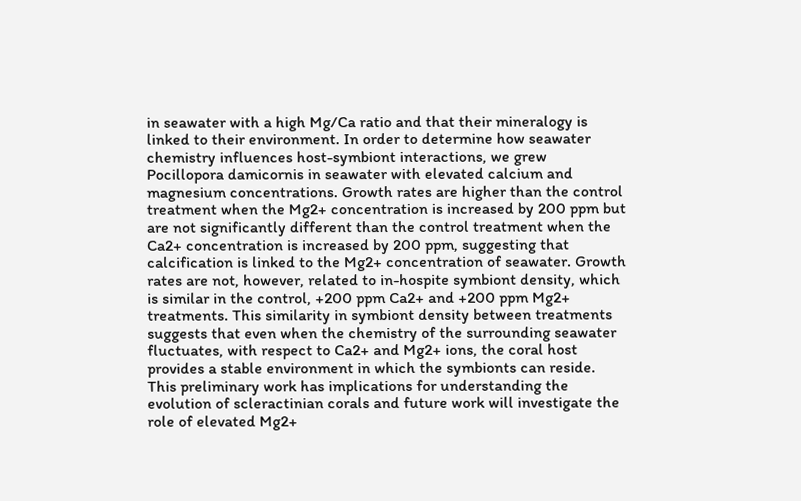in seawater with a high Mg/Ca ratio and that their mineralogy is linked to their environment. In order to determine how seawater chemistry influences host-symbiont interactions, we grew Pocillopora damicornis in seawater with elevated calcium and magnesium concentrations. Growth rates are higher than the control treatment when the Mg2+ concentration is increased by 200 ppm but are not significantly different than the control treatment when the Ca2+ concentration is increased by 200 ppm, suggesting that calcification is linked to the Mg2+ concentration of seawater. Growth rates are not, however, related to in-hospite symbiont density, which is similar in the control, +200 ppm Ca2+ and +200 ppm Mg2+ treatments. This similarity in symbiont density between treatments suggests that even when the chemistry of the surrounding seawater fluctuates, with respect to Ca2+ and Mg2+ ions, the coral host provides a stable environment in which the symbionts can reside. This preliminary work has implications for understanding the evolution of scleractinian corals and future work will investigate the role of elevated Mg2+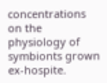concentrations on the physiology of symbionts grown ex-hospite.